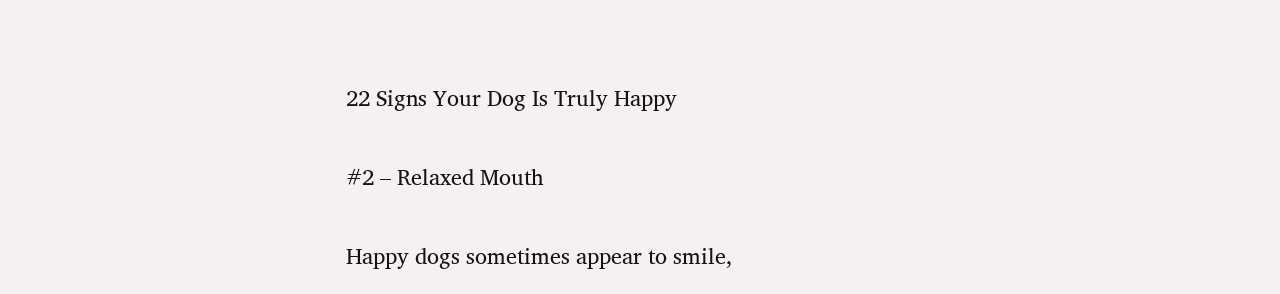22 Signs Your Dog Is Truly Happy

#2 – Relaxed Mouth

Happy dogs sometimes appear to smile,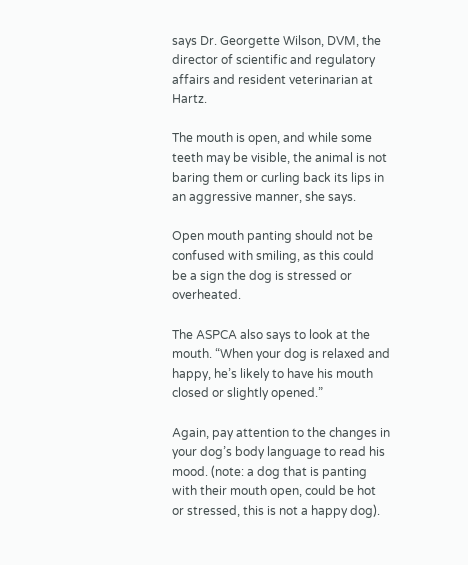says Dr. Georgette Wilson, DVM, the director of scientific and regulatory affairs and resident veterinarian at Hartz.

The mouth is open, and while some teeth may be visible, the animal is not baring them or curling back its lips in an aggressive manner, she says.

Open mouth panting should not be confused with smiling, as this could be a sign the dog is stressed or overheated.

The ASPCA also says to look at the mouth. “When your dog is relaxed and happy, he’s likely to have his mouth closed or slightly opened.”

Again, pay attention to the changes in your dog’s body language to read his mood. (note: a dog that is panting with their mouth open, could be hot or stressed, this is not a happy dog).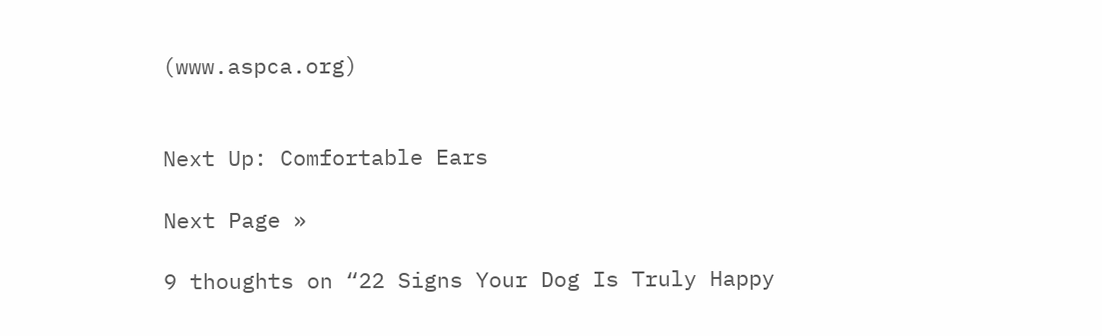(www.aspca.org)


Next Up: Comfortable Ears

Next Page »

9 thoughts on “22 Signs Your Dog Is Truly Happy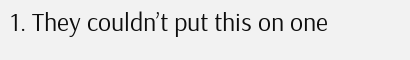1. They couldn’t put this on one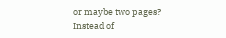or maybe two pages? Instead of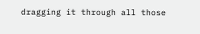dragging it through all those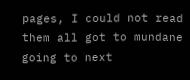pages, I could not read them all got to mundane going to next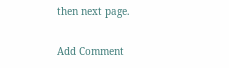then next page.

Add Comment